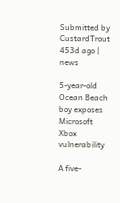Submitted by CustardTrout 453d ago | news

5-year-old Ocean Beach boy exposes Microsoft Xbox vulnerability

A five-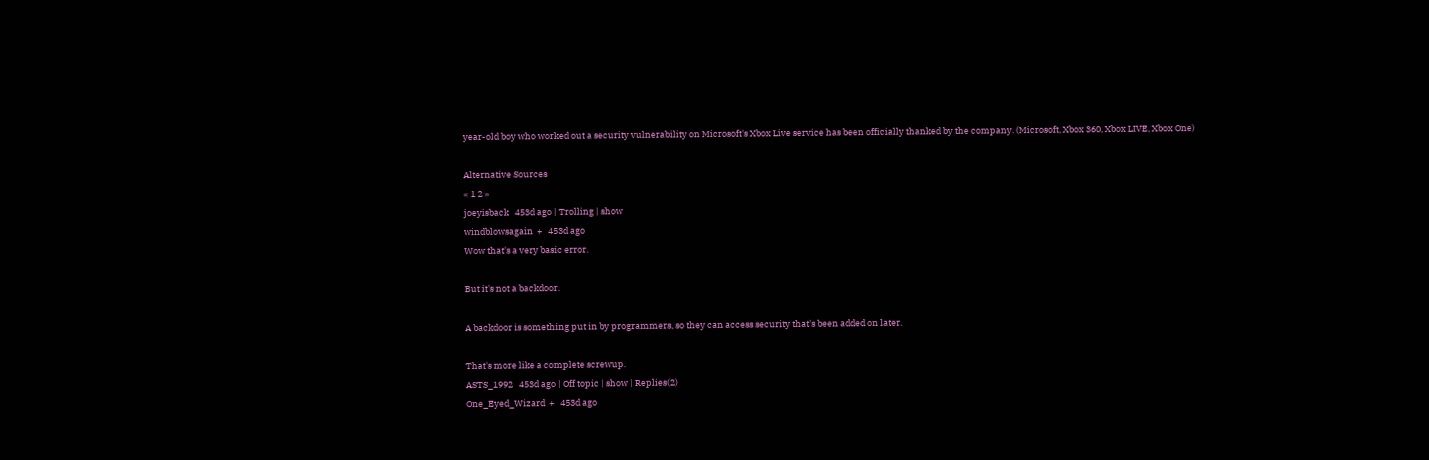year-old boy who worked out a security vulnerability on Microsoft's Xbox Live service has been officially thanked by the company. (Microsoft, Xbox 360, Xbox LIVE, Xbox One)

Alternative Sources
« 1 2 »
joeyisback   453d ago | Trolling | show
windblowsagain  +   453d ago
Wow that's a very basic error.

But it's not a backdoor.

A backdoor is something put in by programmers, so they can access security that's been added on later.

That's more like a complete screwup.
ASTS_1992   453d ago | Off topic | show | Replies(2)
One_Eyed_Wizard  +   453d ago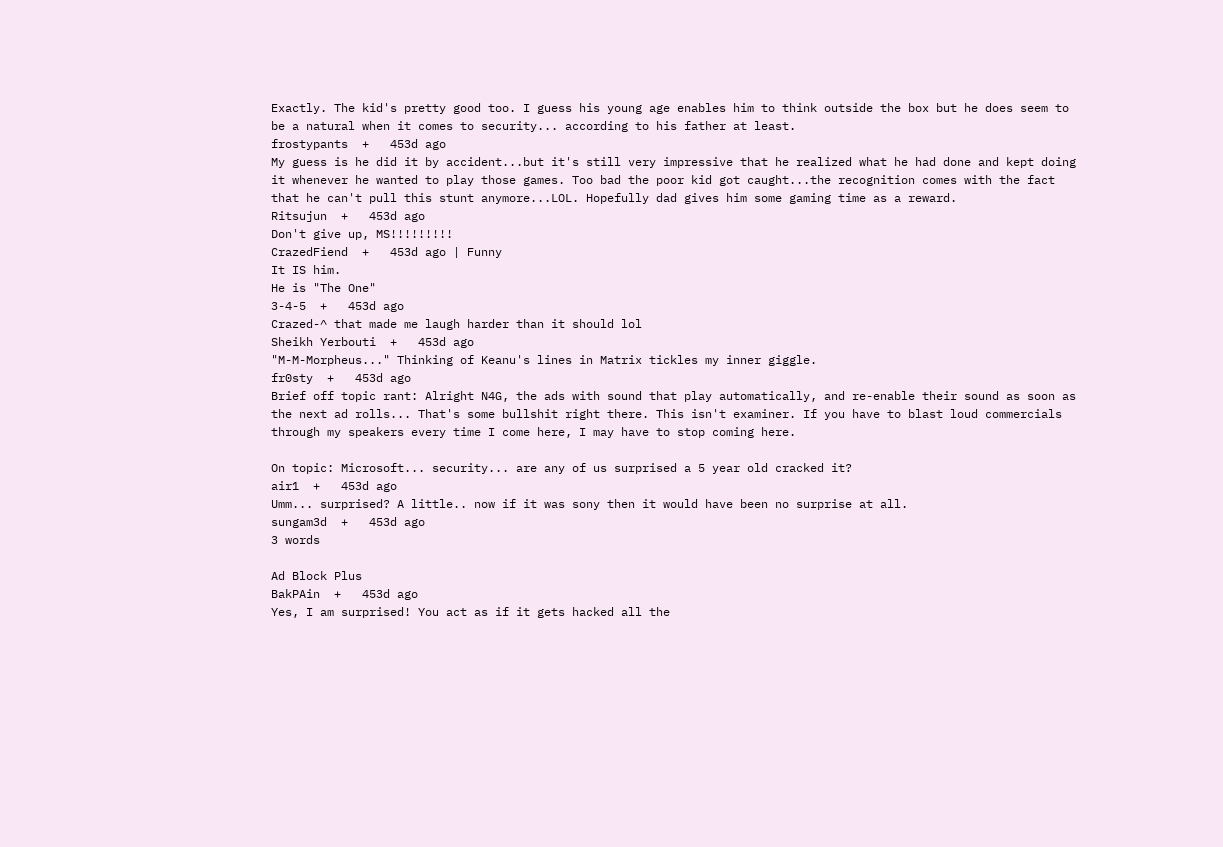Exactly. The kid's pretty good too. I guess his young age enables him to think outside the box but he does seem to be a natural when it comes to security... according to his father at least.
frostypants  +   453d ago
My guess is he did it by accident...but it's still very impressive that he realized what he had done and kept doing it whenever he wanted to play those games. Too bad the poor kid got caught...the recognition comes with the fact that he can't pull this stunt anymore...LOL. Hopefully dad gives him some gaming time as a reward.
Ritsujun  +   453d ago
Don't give up, MS!!!!!!!!!
CrazedFiend  +   453d ago | Funny
It IS him.
He is "The One"
3-4-5  +   453d ago
Crazed-^ that made me laugh harder than it should lol
Sheikh Yerbouti  +   453d ago
"M-M-Morpheus..." Thinking of Keanu's lines in Matrix tickles my inner giggle.
fr0sty  +   453d ago
Brief off topic rant: Alright N4G, the ads with sound that play automatically, and re-enable their sound as soon as the next ad rolls... That's some bullshit right there. This isn't examiner. If you have to blast loud commercials through my speakers every time I come here, I may have to stop coming here.

On topic: Microsoft... security... are any of us surprised a 5 year old cracked it?
air1  +   453d ago
Umm... surprised? A little.. now if it was sony then it would have been no surprise at all.
sungam3d  +   453d ago
3 words

Ad Block Plus
BakPAin  +   453d ago
Yes, I am surprised! You act as if it gets hacked all the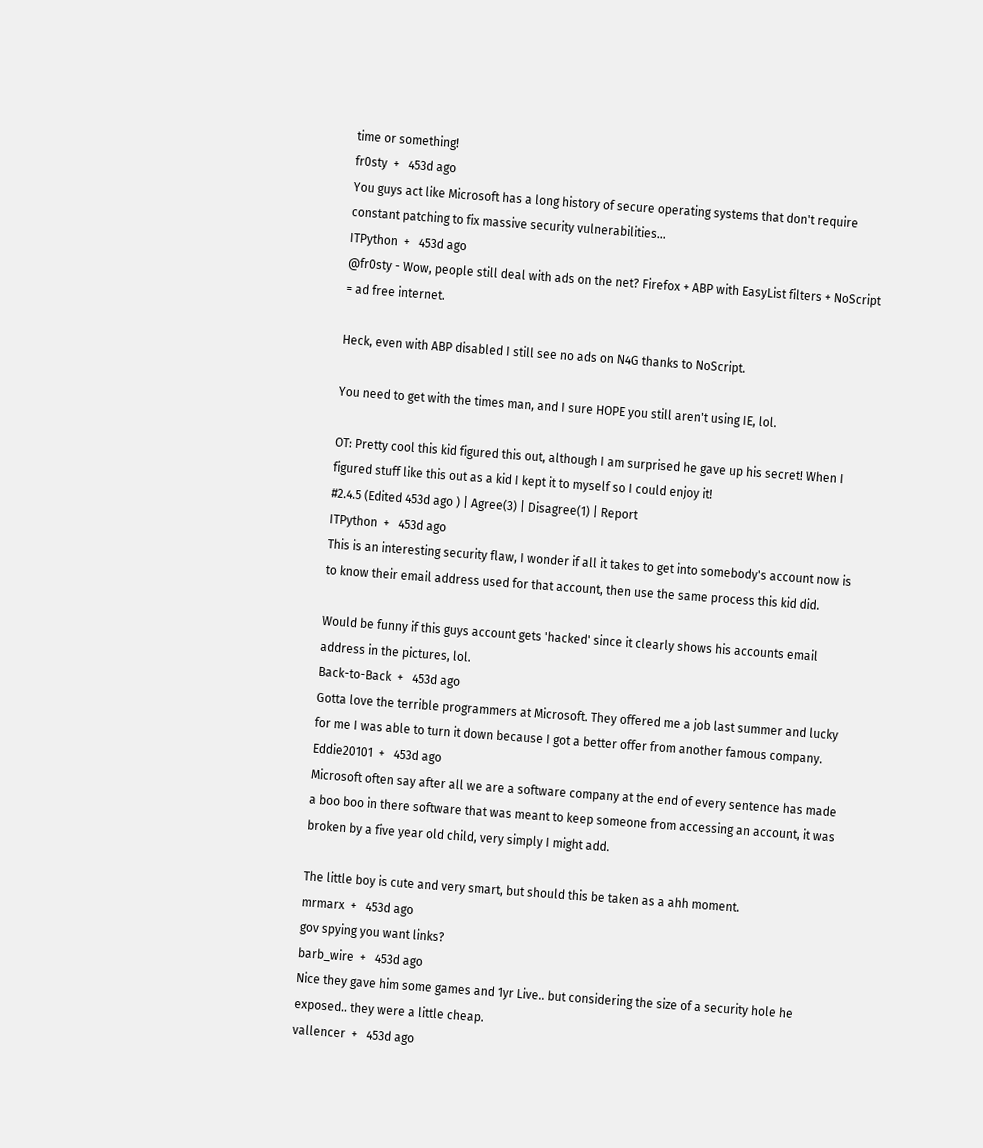time or something!
fr0sty  +   453d ago
You guys act like Microsoft has a long history of secure operating systems that don't require constant patching to fix massive security vulnerabilities...
ITPython  +   453d ago
@fr0sty - Wow, people still deal with ads on the net? Firefox + ABP with EasyList filters + NoScript = ad free internet.

Heck, even with ABP disabled I still see no ads on N4G thanks to NoScript.

You need to get with the times man, and I sure HOPE you still aren't using IE, lol.

OT: Pretty cool this kid figured this out, although I am surprised he gave up his secret! When I figured stuff like this out as a kid I kept it to myself so I could enjoy it!
#2.4.5 (Edited 453d ago ) | Agree(3) | Disagree(1) | Report
ITPython  +   453d ago
This is an interesting security flaw, I wonder if all it takes to get into somebody's account now is to know their email address used for that account, then use the same process this kid did.

Would be funny if this guys account gets 'hacked' since it clearly shows his accounts email address in the pictures, lol.
Back-to-Back  +   453d ago
Gotta love the terrible programmers at Microsoft. They offered me a job last summer and lucky for me I was able to turn it down because I got a better offer from another famous company.
Eddie20101  +   453d ago
Microsoft often say after all we are a software company at the end of every sentence has made a boo boo in there software that was meant to keep someone from accessing an account, it was broken by a five year old child, very simply I might add.

The little boy is cute and very smart, but should this be taken as a ahh moment.
mrmarx  +   453d ago
gov spying you want links?
barb_wire  +   453d ago
Nice they gave him some games and 1yr Live.. but considering the size of a security hole he exposed.. they were a little cheap.
vallencer  +   453d ago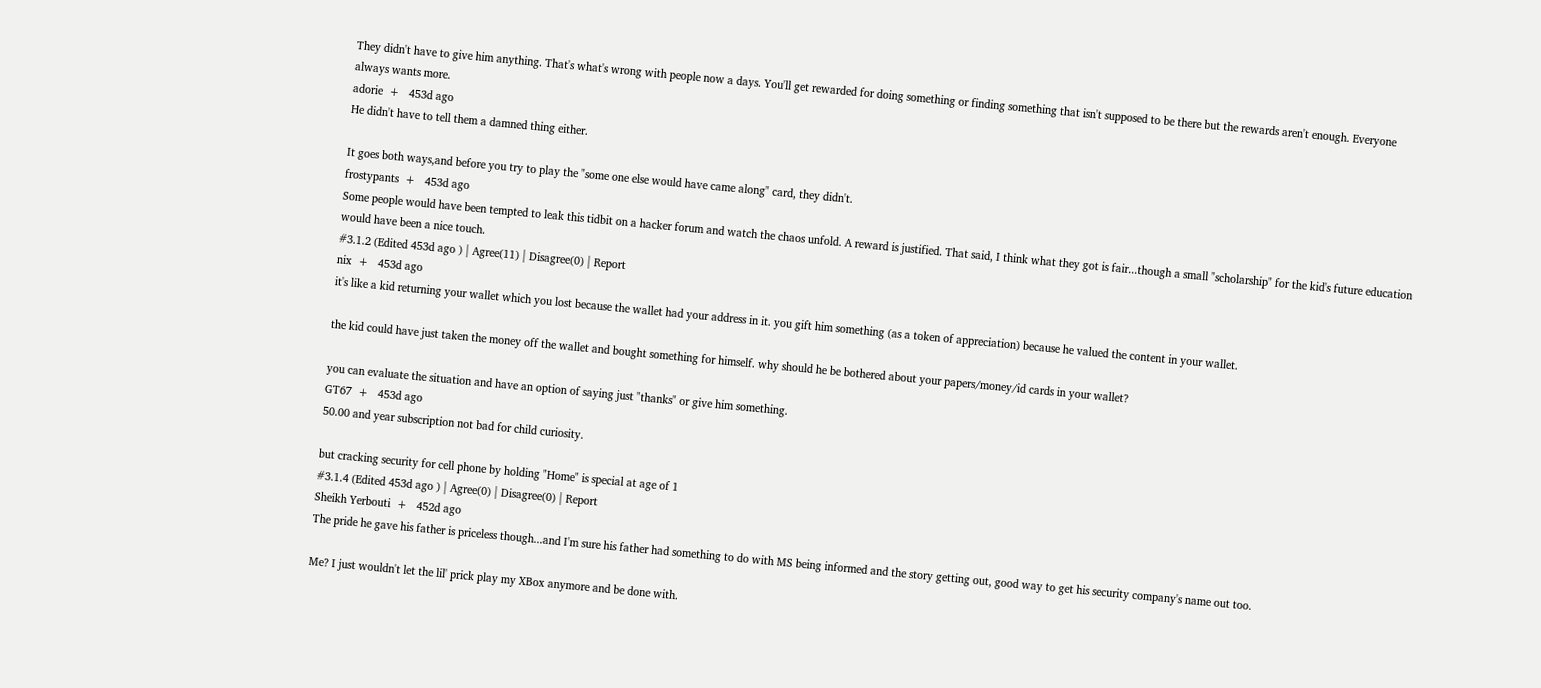They didn't have to give him anything. That's what's wrong with people now a days. You'll get rewarded for doing something or finding something that isn't supposed to be there but the rewards aren't enough. Everyone always wants more.
adorie  +   453d ago
He didn't have to tell them a damned thing either.

It goes both ways,and before you try to play the "some one else would have came along" card, they didn't.
frostypants  +   453d ago
Some people would have been tempted to leak this tidbit on a hacker forum and watch the chaos unfold. A reward is justified. That said, I think what they got is fair...though a small "scholarship" for the kid's future education would have been a nice touch.
#3.1.2 (Edited 453d ago ) | Agree(11) | Disagree(0) | Report
nix  +   453d ago
it's like a kid returning your wallet which you lost because the wallet had your address in it. you gift him something (as a token of appreciation) because he valued the content in your wallet.

the kid could have just taken the money off the wallet and bought something for himself. why should he be bothered about your papers/money/id cards in your wallet?

you can evaluate the situation and have an option of saying just "thanks" or give him something.
GT67  +   453d ago
50.00 and year subscription not bad for child curiosity.

but cracking security for cell phone by holding "Home" is special at age of 1
#3.1.4 (Edited 453d ago ) | Agree(0) | Disagree(0) | Report
Sheikh Yerbouti  +   452d ago
The pride he gave his father is priceless though...and I'm sure his father had something to do with MS being informed and the story getting out, good way to get his security company's name out too.

Me? I just wouldn't let the lil' prick play my XBox anymore and be done with.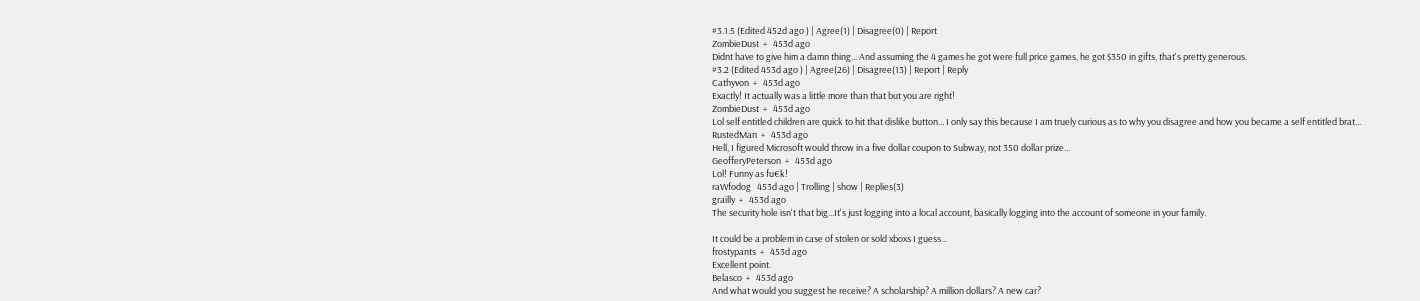#3.1.5 (Edited 452d ago ) | Agree(1) | Disagree(0) | Report
ZombieDust  +   453d ago
Didnt have to give him a damn thing... And assuming the 4 games he got were full price games, he got $350 in gifts, that's pretty generous.
#3.2 (Edited 453d ago ) | Agree(26) | Disagree(13) | Report | Reply
Cathyvon  +   453d ago
Exactly! It actually was a little more than that but you are right!
ZombieDust  +   453d ago
Lol self entitled children are quick to hit that dislike button... I only say this because I am truely curious as to why you disagree and how you became a self entitled brat...
RustedMan  +   453d ago
Hell, I figured Microsoft would throw in a five dollar coupon to Subway, not 350 dollar prize...
GeofferyPeterson  +   453d ago
Lol! Funny as fu€k!
raWfodog   453d ago | Trolling | show | Replies(3)
grailly  +   453d ago
The security hole isn't that big...It's just logging into a local account, basically logging into the account of someone in your family.

It could be a problem in case of stolen or sold xboxs I guess...
frostypants  +   453d ago
Excellent point.
Belasco  +   453d ago
And what would you suggest he receive? A scholarship? A million dollars? A new car?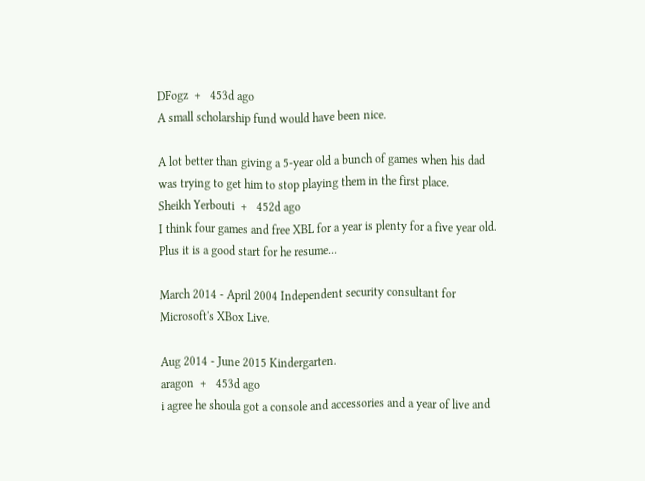DFogz  +   453d ago
A small scholarship fund would have been nice.

A lot better than giving a 5-year old a bunch of games when his dad was trying to get him to stop playing them in the first place.
Sheikh Yerbouti  +   452d ago
I think four games and free XBL for a year is plenty for a five year old. Plus it is a good start for he resume...

March 2014 - April 2004 Independent security consultant for Microsoft's XBox Live.

Aug 2014 - June 2015 Kindergarten.
aragon  +   453d ago
i agree he shoula got a console and accessories and a year of live and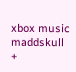xbox music
maddskull  +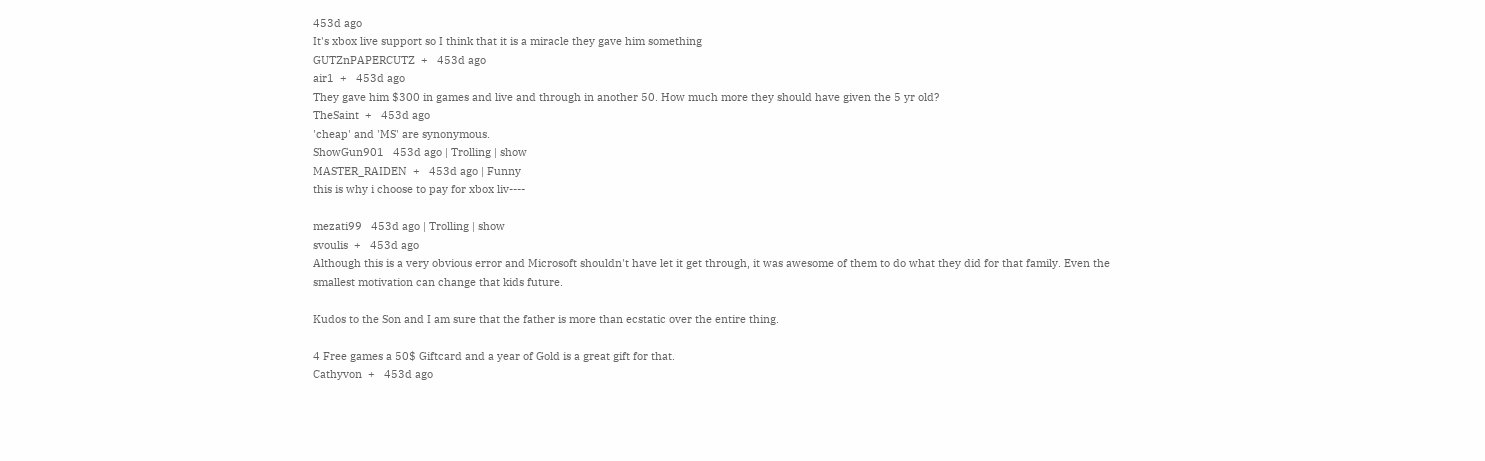453d ago
It's xbox live support so I think that it is a miracle they gave him something
GUTZnPAPERCUTZ  +   453d ago
air1  +   453d ago
They gave him $300 in games and live and through in another 50. How much more they should have given the 5 yr old?
TheSaint  +   453d ago
'cheap' and 'MS' are synonymous.
ShowGun901   453d ago | Trolling | show
MASTER_RAIDEN  +   453d ago | Funny
this is why i choose to pay for xbox liv----

mezati99   453d ago | Trolling | show
svoulis  +   453d ago
Although this is a very obvious error and Microsoft shouldn't have let it get through, it was awesome of them to do what they did for that family. Even the smallest motivation can change that kids future.

Kudos to the Son and I am sure that the father is more than ecstatic over the entire thing.

4 Free games a 50$ Giftcard and a year of Gold is a great gift for that.
Cathyvon  +   453d ago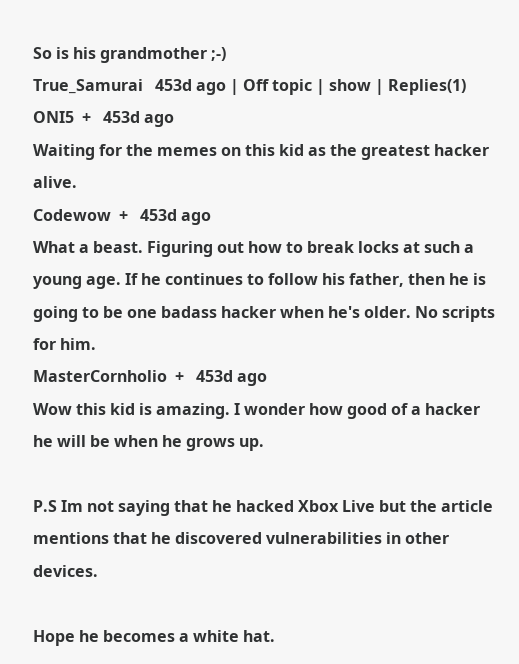So is his grandmother ;-)
True_Samurai   453d ago | Off topic | show | Replies(1)
ONI5  +   453d ago
Waiting for the memes on this kid as the greatest hacker alive.
Codewow  +   453d ago
What a beast. Figuring out how to break locks at such a young age. If he continues to follow his father, then he is going to be one badass hacker when he's older. No scripts for him.
MasterCornholio  +   453d ago
Wow this kid is amazing. I wonder how good of a hacker he will be when he grows up.

P.S Im not saying that he hacked Xbox Live but the article mentions that he discovered vulnerabilities in other devices.

Hope he becomes a white hat.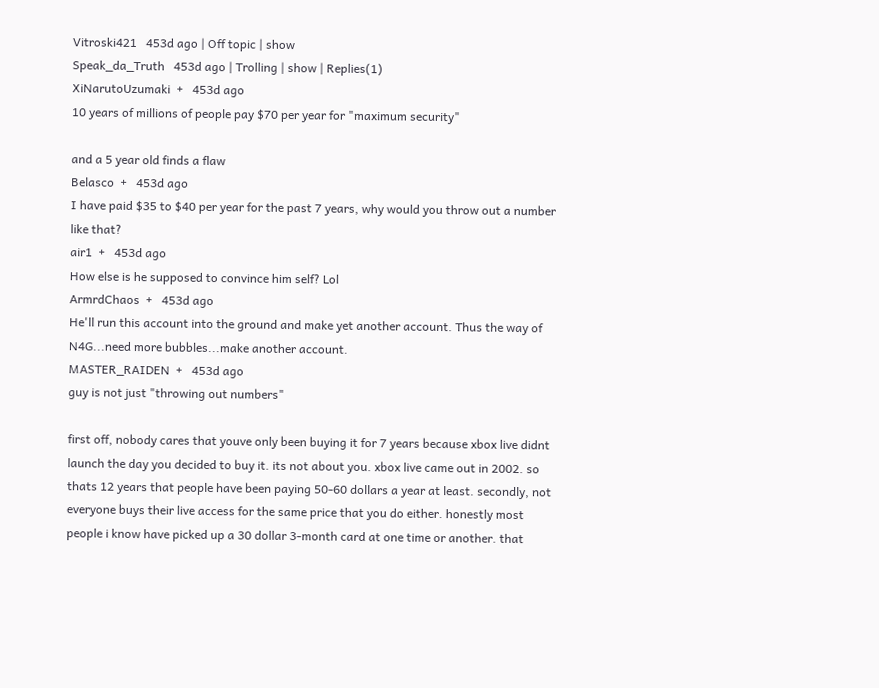Vitroski421   453d ago | Off topic | show
Speak_da_Truth   453d ago | Trolling | show | Replies(1)
XiNarutoUzumaki  +   453d ago
10 years of millions of people pay $70 per year for "maximum security"

and a 5 year old finds a flaw
Belasco  +   453d ago
I have paid $35 to $40 per year for the past 7 years, why would you throw out a number like that?
air1  +   453d ago
How else is he supposed to convince him self? Lol
ArmrdChaos  +   453d ago
He'll run this account into the ground and make yet another account. Thus the way of N4G...need more bubbles...make another account.
MASTER_RAIDEN  +   453d ago
guy is not just "throwing out numbers"

first off, nobody cares that youve only been buying it for 7 years because xbox live didnt launch the day you decided to buy it. its not about you. xbox live came out in 2002. so thats 12 years that people have been paying 50-60 dollars a year at least. secondly, not everyone buys their live access for the same price that you do either. honestly most people i know have picked up a 30 dollar 3-month card at one time or another. that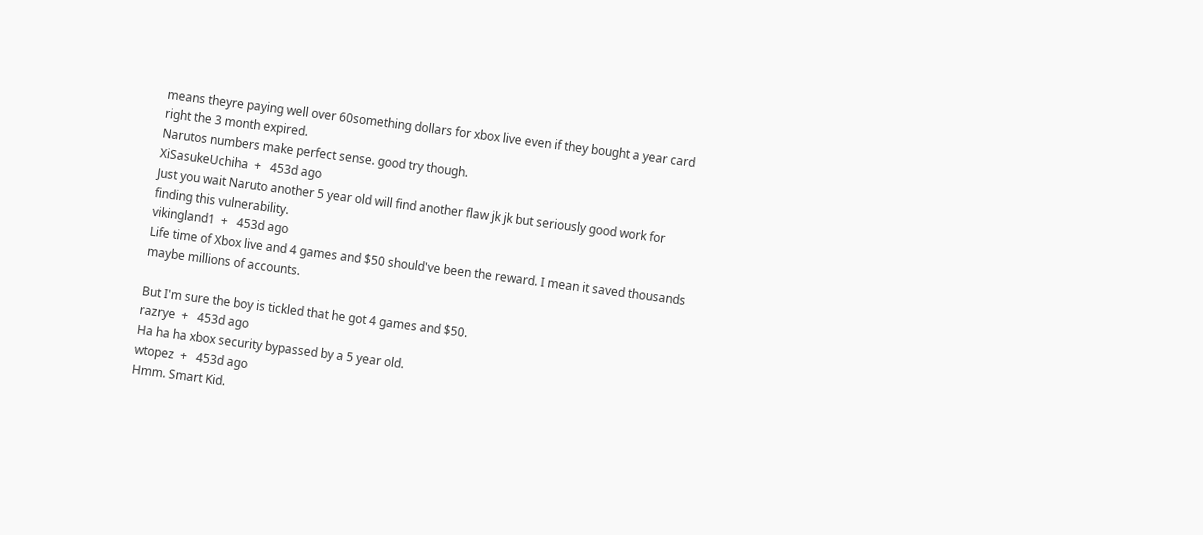means theyre paying well over 60something dollars for xbox live even if they bought a year card right the 3 month expired.
Narutos numbers make perfect sense. good try though.
XiSasukeUchiha  +   453d ago
Just you wait Naruto another 5 year old will find another flaw jk jk but seriously good work for finding this vulnerability.
vikingland1  +   453d ago
Life time of Xbox live and 4 games and $50 should've been the reward. I mean it saved thousands maybe millions of accounts.

But I'm sure the boy is tickled that he got 4 games and $50.
razrye  +   453d ago
Ha ha ha xbox security bypassed by a 5 year old.
wtopez  +   453d ago
Hmm. Smart Kid.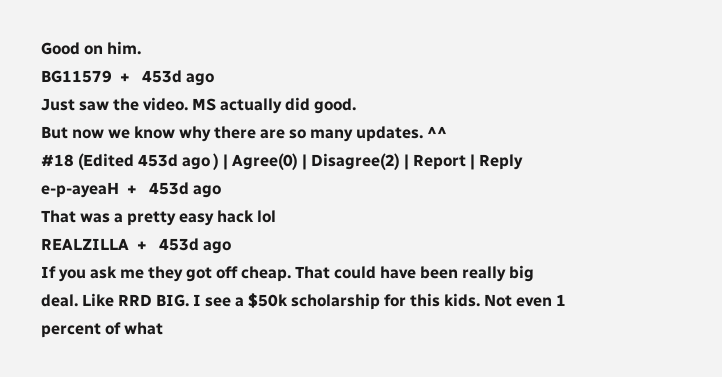Good on him.
BG11579  +   453d ago
Just saw the video. MS actually did good.
But now we know why there are so many updates. ^^
#18 (Edited 453d ago ) | Agree(0) | Disagree(2) | Report | Reply
e-p-ayeaH  +   453d ago
That was a pretty easy hack lol
REALZILLA  +   453d ago
If you ask me they got off cheap. That could have been really big deal. Like RRD BIG. I see a $50k scholarship for this kids. Not even 1 percent of what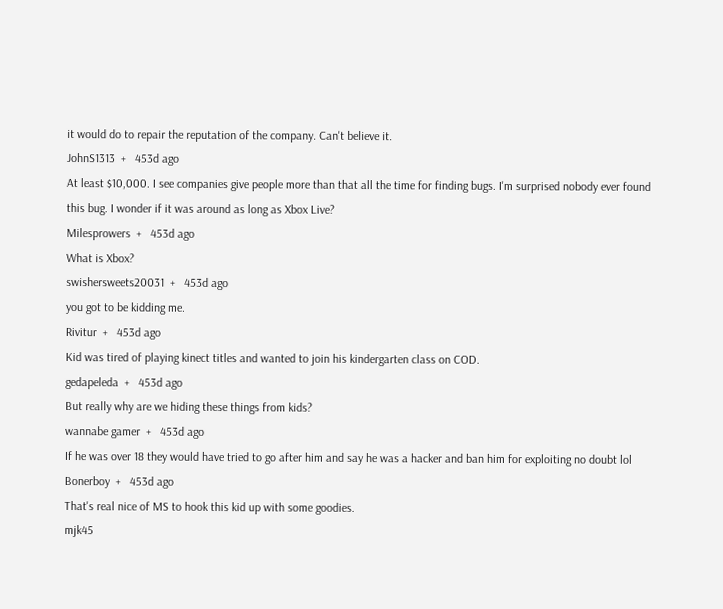it would do to repair the reputation of the company. Can't believe it.
JohnS1313  +   453d ago
At least $10,000. I see companies give people more than that all the time for finding bugs. I'm surprised nobody ever found this bug. I wonder if it was around as long as Xbox Live?
Milesprowers  +   453d ago
What is Xbox?
swishersweets20031  +   453d ago
you got to be kidding me.
Rivitur  +   453d ago
Kid was tired of playing kinect titles and wanted to join his kindergarten class on COD.
gedapeleda  +   453d ago
But really why are we hiding these things from kids?
wannabe gamer  +   453d ago
If he was over 18 they would have tried to go after him and say he was a hacker and ban him for exploiting no doubt lol
Bonerboy  +   453d ago
That's real nice of MS to hook this kid up with some goodies.
mjk45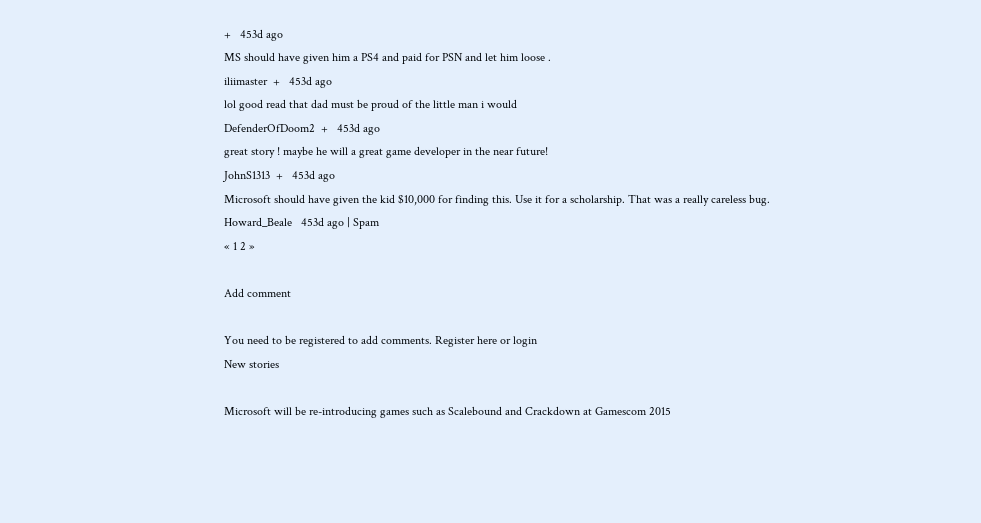+   453d ago
MS should have given him a PS4 and paid for PSN and let him loose .
iliimaster  +   453d ago
lol good read that dad must be proud of the little man i would
DefenderOfDoom2  +   453d ago
great story ! maybe he will a great game developer in the near future!
JohnS1313  +   453d ago
Microsoft should have given the kid $10,000 for finding this. Use it for a scholarship. That was a really careless bug.
Howard_Beale   453d ago | Spam
« 1 2 »

Add comment

You need to be registered to add comments. Register here or login
New stories

Microsoft will be re-introducing games such as Scalebound and Crackdown at Gamescom 2015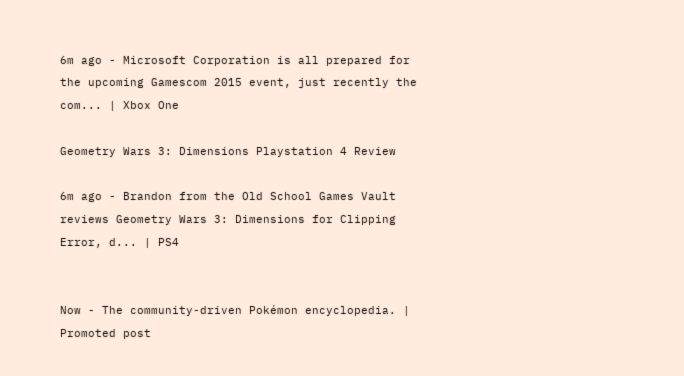6m ago - Microsoft Corporation is all prepared for the upcoming Gamescom 2015 event, just recently the com... | Xbox One

Geometry Wars 3: Dimensions Playstation 4 Review

6m ago - Brandon from the Old School Games Vault reviews Geometry Wars 3: Dimensions for Clipping Error, d... | PS4


Now - The community-driven Pokémon encyclopedia. | Promoted post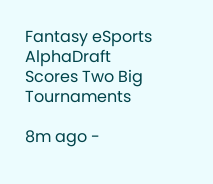Fantasy eSports AlphaDraft Scores Two Big Tournaments

8m ago -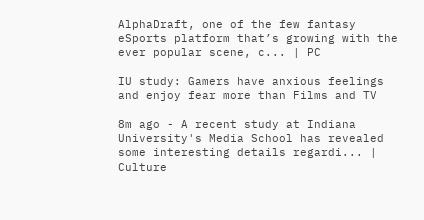AlphaDraft, one of the few fantasy eSports platform that’s growing with the ever popular scene, c... | PC

IU study: Gamers have anxious feelings and enjoy fear more than Films and TV

8m ago - A recent study at Indiana University's Media School has revealed some interesting details regardi... | Culture